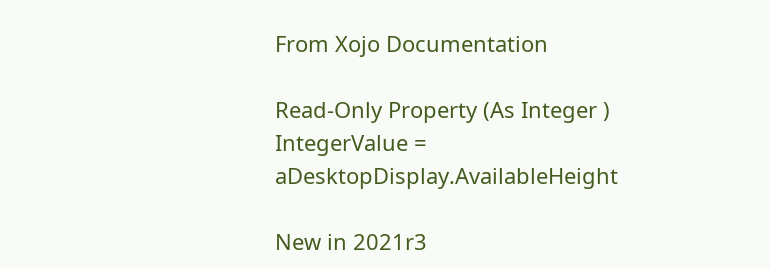From Xojo Documentation

Read-Only Property (As Integer )
IntegerValue = aDesktopDisplay.AvailableHeight

New in 2021r3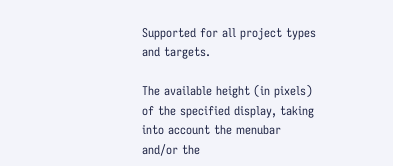Supported for all project types and targets.

The available height (in pixels) of the specified display, taking into account the menubar and/or the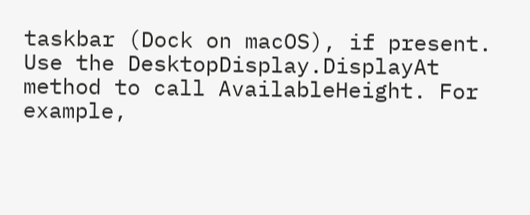taskbar (Dock on macOS), if present. Use the DesktopDisplay.DisplayAt method to call AvailableHeight. For example,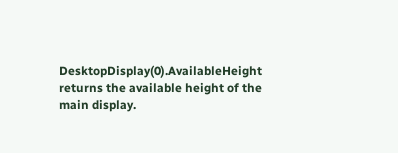DesktopDisplay(0).AvailableHeight returns the available height of the main display.